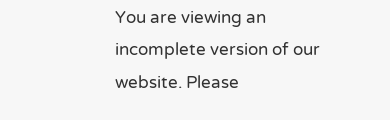You are viewing an incomplete version of our website. Please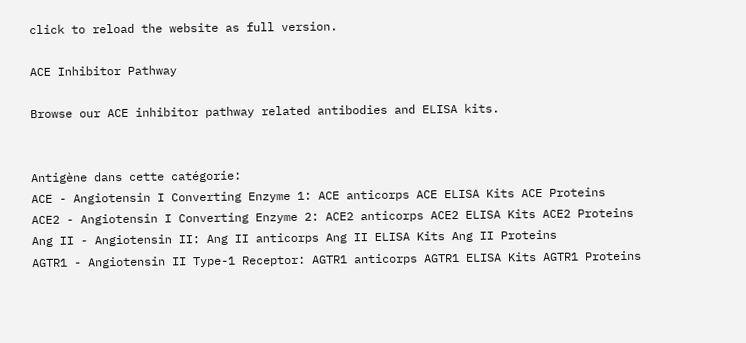click to reload the website as full version.

ACE Inhibitor Pathway

Browse our ACE inhibitor pathway related antibodies and ELISA kits.


Antigène dans cette catégorie:
ACE - Angiotensin I Converting Enzyme 1: ACE anticorps ACE ELISA Kits ACE Proteins
ACE2 - Angiotensin I Converting Enzyme 2: ACE2 anticorps ACE2 ELISA Kits ACE2 Proteins
Ang II - Angiotensin II: Ang II anticorps Ang II ELISA Kits Ang II Proteins
AGTR1 - Angiotensin II Type-1 Receptor: AGTR1 anticorps AGTR1 ELISA Kits AGTR1 Proteins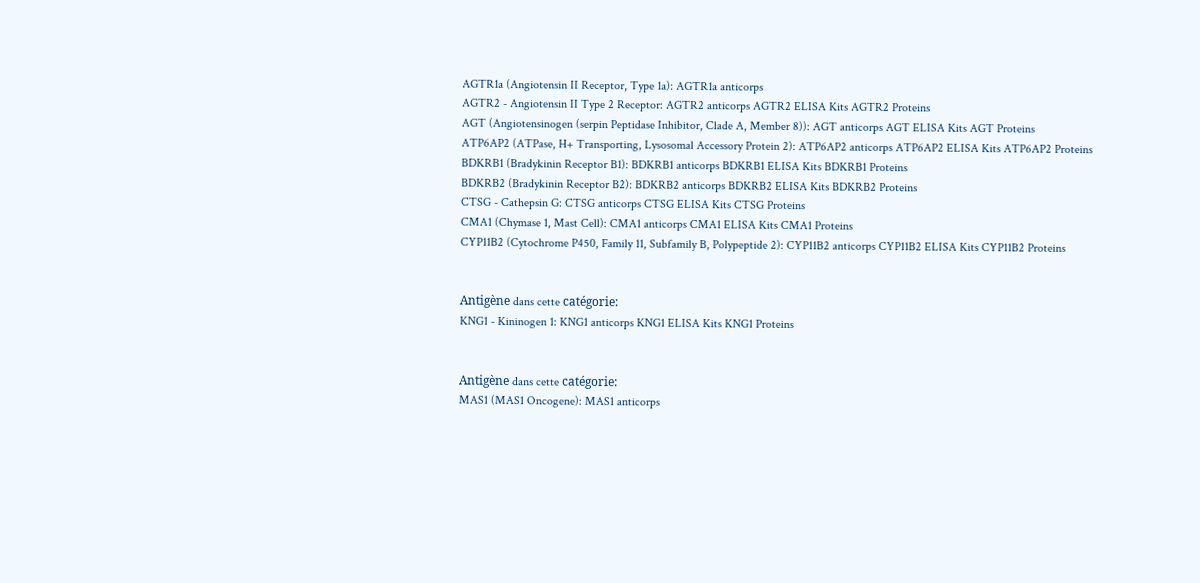AGTR1a (Angiotensin II Receptor, Type 1a): AGTR1a anticorps
AGTR2 - Angiotensin II Type 2 Receptor: AGTR2 anticorps AGTR2 ELISA Kits AGTR2 Proteins
AGT (Angiotensinogen (serpin Peptidase Inhibitor, Clade A, Member 8)): AGT anticorps AGT ELISA Kits AGT Proteins
ATP6AP2 (ATPase, H+ Transporting, Lysosomal Accessory Protein 2): ATP6AP2 anticorps ATP6AP2 ELISA Kits ATP6AP2 Proteins
BDKRB1 (Bradykinin Receptor B1): BDKRB1 anticorps BDKRB1 ELISA Kits BDKRB1 Proteins
BDKRB2 (Bradykinin Receptor B2): BDKRB2 anticorps BDKRB2 ELISA Kits BDKRB2 Proteins
CTSG - Cathepsin G: CTSG anticorps CTSG ELISA Kits CTSG Proteins
CMA1 (Chymase 1, Mast Cell): CMA1 anticorps CMA1 ELISA Kits CMA1 Proteins
CYP11B2 (Cytochrome P450, Family 11, Subfamily B, Polypeptide 2): CYP11B2 anticorps CYP11B2 ELISA Kits CYP11B2 Proteins


Antigène dans cette catégorie:
KNG1 - Kininogen 1: KNG1 anticorps KNG1 ELISA Kits KNG1 Proteins


Antigène dans cette catégorie:
MAS1 (MAS1 Oncogene): MAS1 anticorps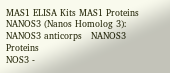MAS1 ELISA Kits MAS1 Proteins
NANOS3 (Nanos Homolog 3): NANOS3 anticorps   NANOS3 Proteins
NOS3 -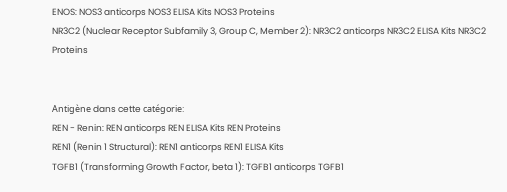ENOS: NOS3 anticorps NOS3 ELISA Kits NOS3 Proteins
NR3C2 (Nuclear Receptor Subfamily 3, Group C, Member 2): NR3C2 anticorps NR3C2 ELISA Kits NR3C2 Proteins


Antigène dans cette catégorie:
REN - Renin: REN anticorps REN ELISA Kits REN Proteins
REN1 (Renin 1 Structural): REN1 anticorps REN1 ELISA Kits
TGFB1 (Transforming Growth Factor, beta 1): TGFB1 anticorps TGFB1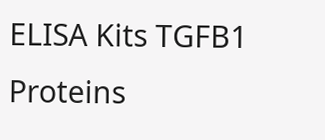ELISA Kits TGFB1 Proteins